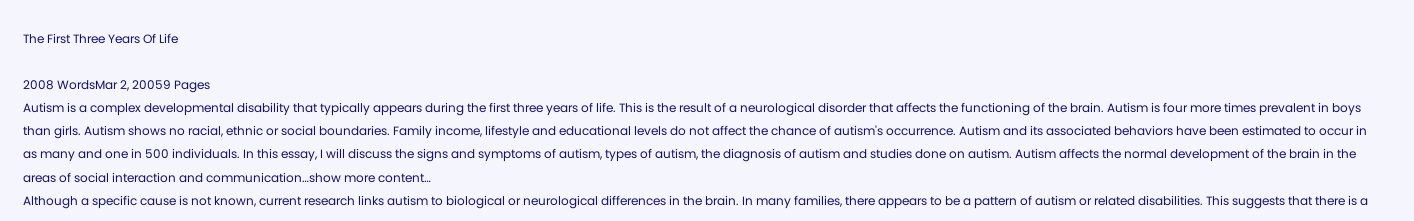The First Three Years Of Life

2008 WordsMar 2, 20059 Pages
Autism is a complex developmental disability that typically appears during the first three years of life. This is the result of a neurological disorder that affects the functioning of the brain. Autism is four more times prevalent in boys than girls. Autism shows no racial, ethnic or social boundaries. Family income, lifestyle and educational levels do not affect the chance of autism's occurrence. Autism and its associated behaviors have been estimated to occur in as many and one in 500 individuals. In this essay, I will discuss the signs and symptoms of autism, types of autism, the diagnosis of autism and studies done on autism. Autism affects the normal development of the brain in the areas of social interaction and communication…show more content…
Although a specific cause is not known, current research links autism to biological or neurological differences in the brain. In many families, there appears to be a pattern of autism or related disabilities. This suggests that there is a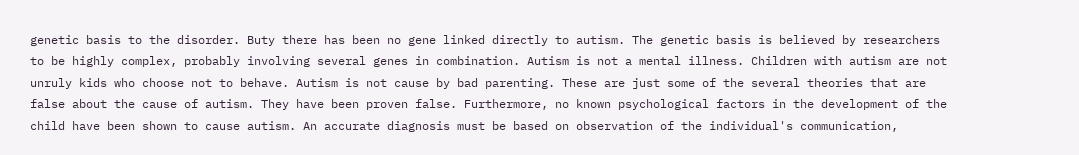genetic basis to the disorder. Buty there has been no gene linked directly to autism. The genetic basis is believed by researchers to be highly complex, probably involving several genes in combination. Autism is not a mental illness. Children with autism are not unruly kids who choose not to behave. Autism is not cause by bad parenting. These are just some of the several theories that are false about the cause of autism. They have been proven false. Furthermore, no known psychological factors in the development of the child have been shown to cause autism. An accurate diagnosis must be based on observation of the individual's communication,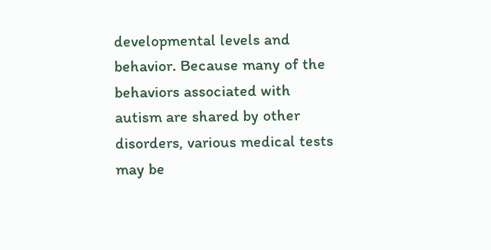developmental levels and behavior. Because many of the behaviors associated with autism are shared by other disorders, various medical tests may be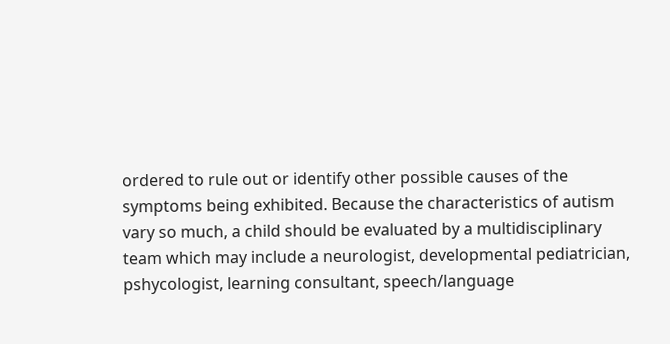ordered to rule out or identify other possible causes of the symptoms being exhibited. Because the characteristics of autism vary so much, a child should be evaluated by a multidisciplinary team which may include a neurologist, developmental pediatrician, pshycologist, learning consultant, speech/language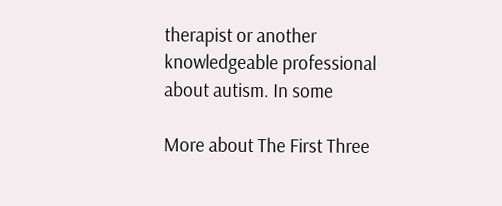therapist or another knowledgeable professional about autism. In some

More about The First Three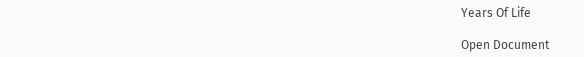Years Of Life

Open Document